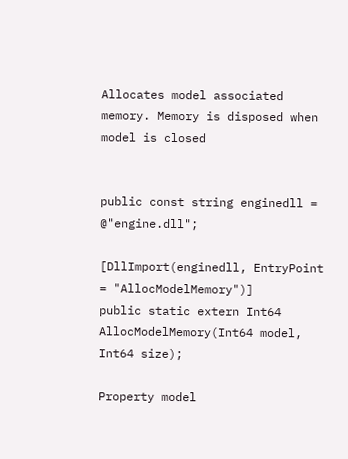Allocates model associated memory. Memory is disposed when model is closed


public const string enginedll = @"engine.dll";

[DllImport(enginedll, EntryPoint = "AllocModelMemory")]
public static extern Int64 AllocModelMemory(Int64 model, Int64 size);

Property model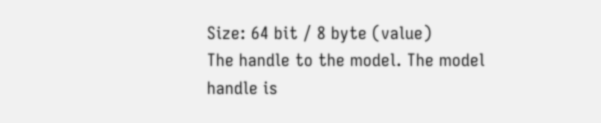Size: 64 bit / 8 byte (value)
The handle to the model. The model handle is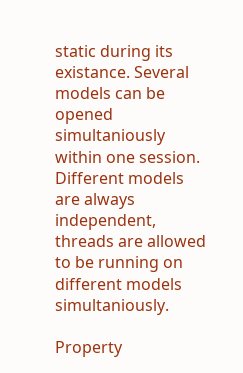static during its existance. Several models can be opened simultaniously within one session. Different models are always independent, threads are allowed to be running on different models simultaniously.

Property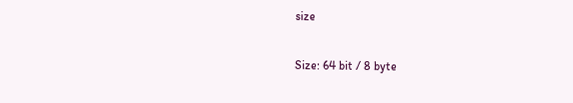size

Size: 64 bit / 8 byte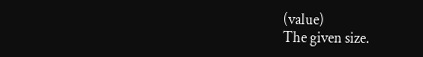(value)
The given size.